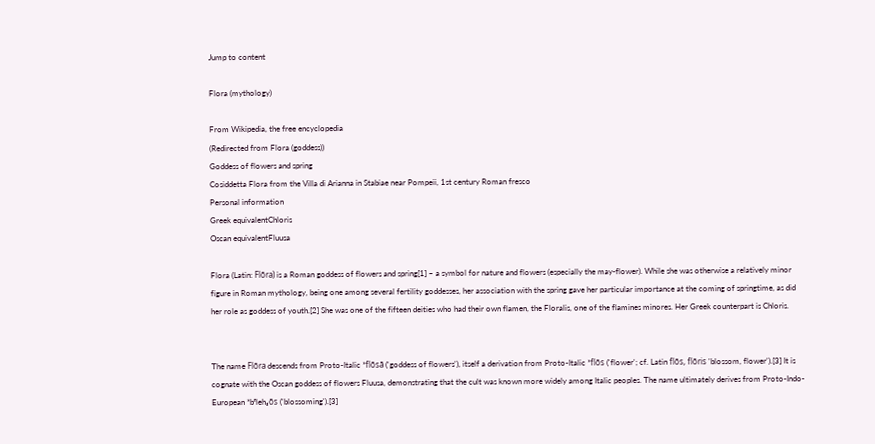Jump to content

Flora (mythology)

From Wikipedia, the free encyclopedia
(Redirected from Flora (goddess))
Goddess of flowers and spring
Cosiddetta Flora from the Villa di Arianna in Stabiae near Pompeii, 1st century Roman fresco
Personal information
Greek equivalentChloris
Oscan equivalentFluusa

Flora (Latin: Flōra) is a Roman goddess of flowers and spring[1] – a symbol for nature and flowers (especially the may-flower). While she was otherwise a relatively minor figure in Roman mythology, being one among several fertility goddesses, her association with the spring gave her particular importance at the coming of springtime, as did her role as goddess of youth.[2] She was one of the fifteen deities who had their own flamen, the Floralis, one of the flamines minores. Her Greek counterpart is Chloris.


The name Flōra descends from Proto-Italic *flōsā ('goddess of flowers'), itself a derivation from Proto-Italic *flōs ('flower'; cf. Latin flōs, flōris 'blossom, flower').[3] It is cognate with the Oscan goddess of flowers Fluusa, demonstrating that the cult was known more widely among Italic peoples. The name ultimately derives from Proto-Indo-European *bʰleh₃ōs ('blossoming').[3]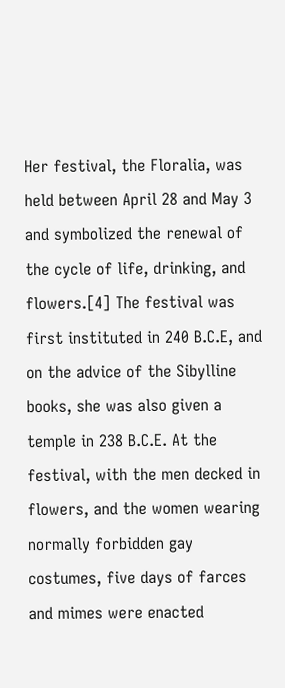Her festival, the Floralia, was held between April 28 and May 3 and symbolized the renewal of the cycle of life, drinking, and flowers.[4] The festival was first instituted in 240 B.C.E, and on the advice of the Sibylline books, she was also given a temple in 238 B.C.E. At the festival, with the men decked in flowers, and the women wearing normally forbidden gay costumes, five days of farces and mimes were enacted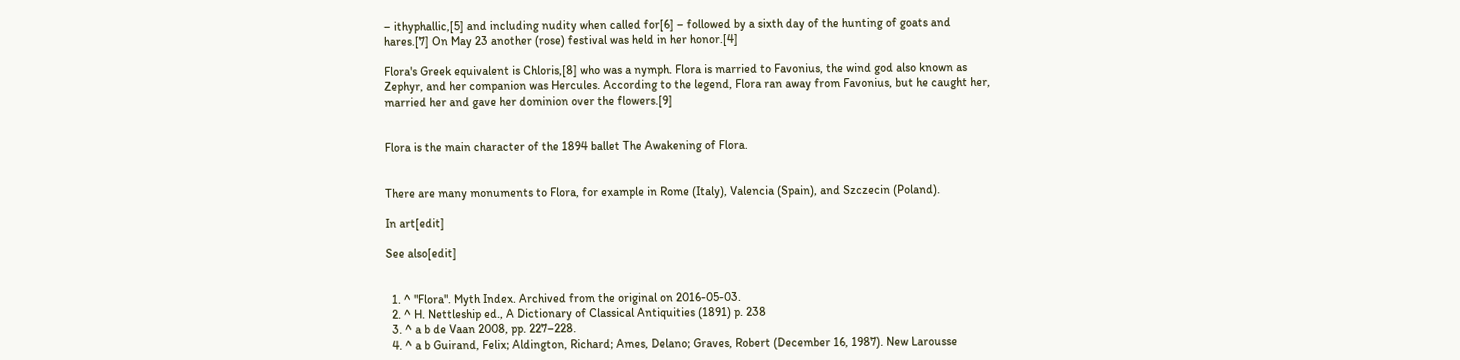– ithyphallic,[5] and including nudity when called for[6] – followed by a sixth day of the hunting of goats and hares.[7] On May 23 another (rose) festival was held in her honor.[4]

Flora's Greek equivalent is Chloris,[8] who was a nymph. Flora is married to Favonius, the wind god also known as Zephyr, and her companion was Hercules. According to the legend, Flora ran away from Favonius, but he caught her, married her and gave her dominion over the flowers.[9]


Flora is the main character of the 1894 ballet The Awakening of Flora.


There are many monuments to Flora, for example in Rome (Italy), Valencia (Spain), and Szczecin (Poland).

In art[edit]

See also[edit]


  1. ^ "Flora". Myth Index. Archived from the original on 2016-05-03.
  2. ^ H. Nettleship ed., A Dictionary of Classical Antiquities (1891) p. 238
  3. ^ a b de Vaan 2008, pp. 227–228.
  4. ^ a b Guirand, Felix; Aldington, Richard; Ames, Delano; Graves, Robert (December 16, 1987). New Larousse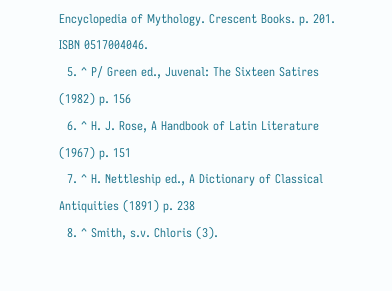Encyclopedia of Mythology. Crescent Books. p. 201. ISBN 0517004046.
  5. ^ P/ Green ed., Juvenal: The Sixteen Satires (1982) p. 156
  6. ^ H. J. Rose, A Handbook of Latin Literature (1967) p. 151
  7. ^ H. Nettleship ed., A Dictionary of Classical Antiquities (1891) p. 238
  8. ^ Smith, s.v. Chloris (3).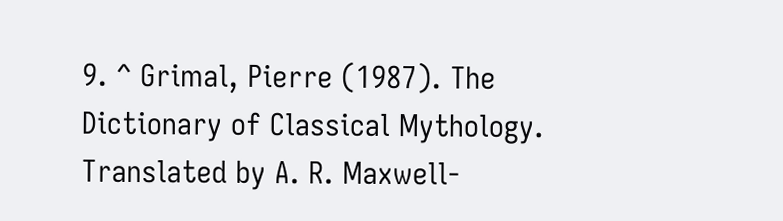9. ^ Grimal, Pierre (1987). The Dictionary of Classical Mythology. Translated by A. R. Maxwell-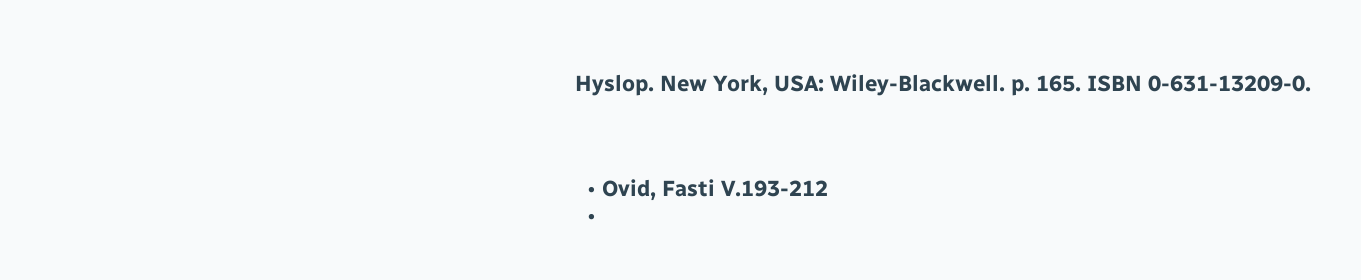Hyslop. New York, USA: Wiley-Blackwell. p. 165. ISBN 0-631-13209-0.



  • Ovid, Fasti V.193-212
  •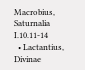Macrobius, Saturnalia I.10.11-14
  • Lactantius, Divinae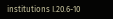institutions I.20.6-10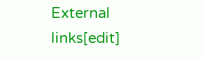External links[edit]